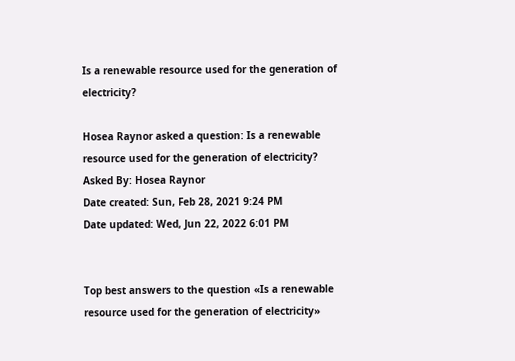Is a renewable resource used for the generation of electricity?

Hosea Raynor asked a question: Is a renewable resource used for the generation of electricity?
Asked By: Hosea Raynor
Date created: Sun, Feb 28, 2021 9:24 PM
Date updated: Wed, Jun 22, 2022 6:01 PM


Top best answers to the question «Is a renewable resource used for the generation of electricity»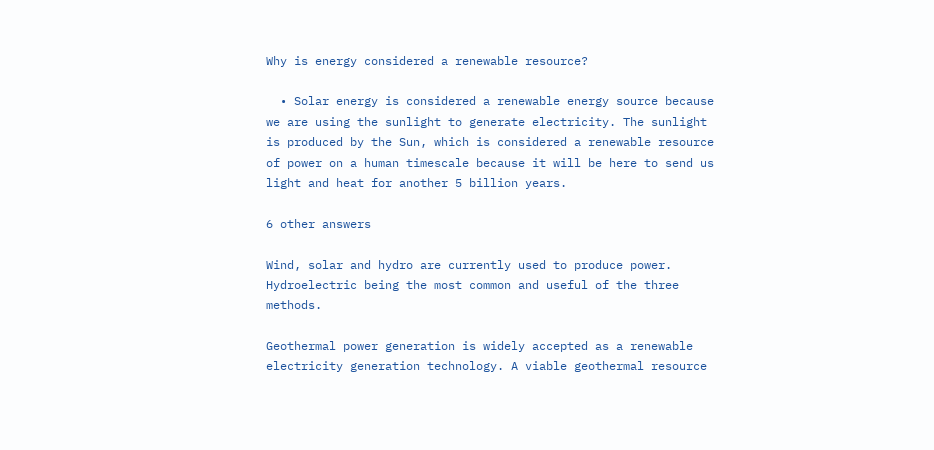Why is energy considered a renewable resource?

  • Solar energy is considered a renewable energy source because we are using the sunlight to generate electricity. The sunlight is produced by the Sun, which is considered a renewable resource of power on a human timescale because it will be here to send us light and heat for another 5 billion years.

6 other answers

Wind, solar and hydro are currently used to produce power. Hydroelectric being the most common and useful of the three methods.

Geothermal power generation is widely accepted as a renewable electricity generation technology. A viable geothermal resource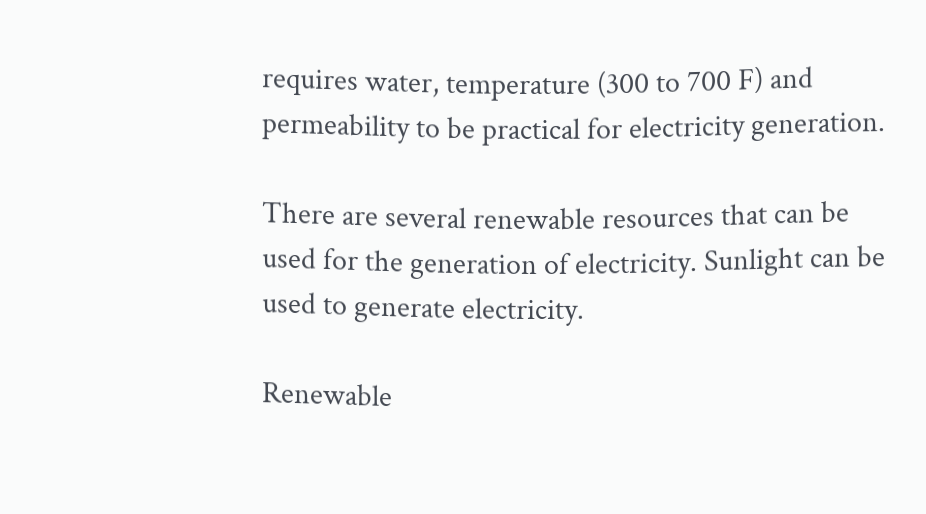requires water, temperature (300 to 700 F) and permeability to be practical for electricity generation.

There are several renewable resources that can be used for the generation of electricity. Sunlight can be used to generate electricity.

Renewable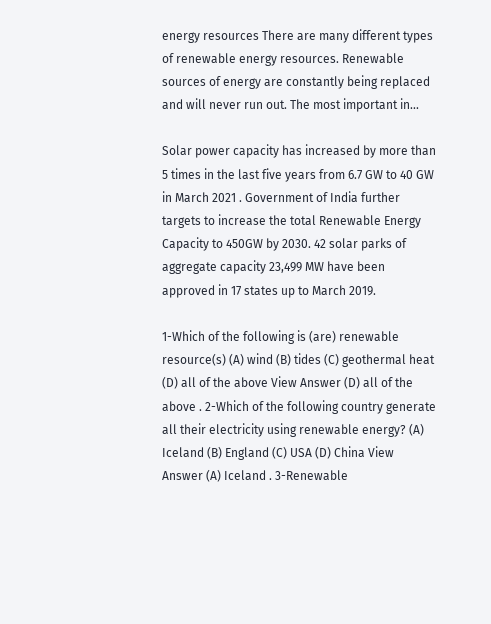energy resources There are many different types of renewable energy resources. Renewable sources of energy are constantly being replaced and will never run out. The most important in...

Solar power capacity has increased by more than 5 times in the last five years from 6.7 GW to 40 GW in March 2021 . Government of India further targets to increase the total Renewable Energy Capacity to 450GW by 2030. 42 solar parks of aggregate capacity 23,499 MW have been approved in 17 states up to March 2019.

1-Which of the following is (are) renewable resource(s) (A) wind (B) tides (C) geothermal heat (D) all of the above View Answer (D) all of the above . 2-Which of the following country generate all their electricity using renewable energy? (A) Iceland (B) England (C) USA (D) China View Answer (A) Iceland . 3-Renewable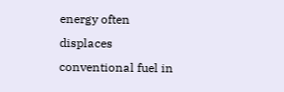energy often displaces conventional fuel in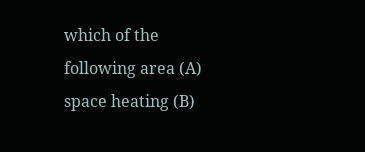which of the following area (A) space heating (B)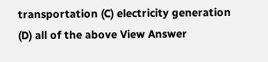transportation (C) electricity generation (D) all of the above View Answer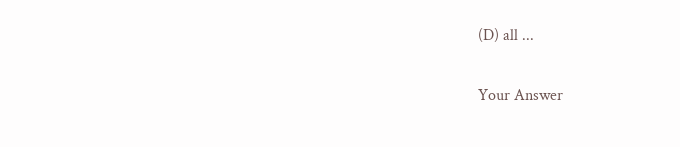(D) all ...

Your Answer